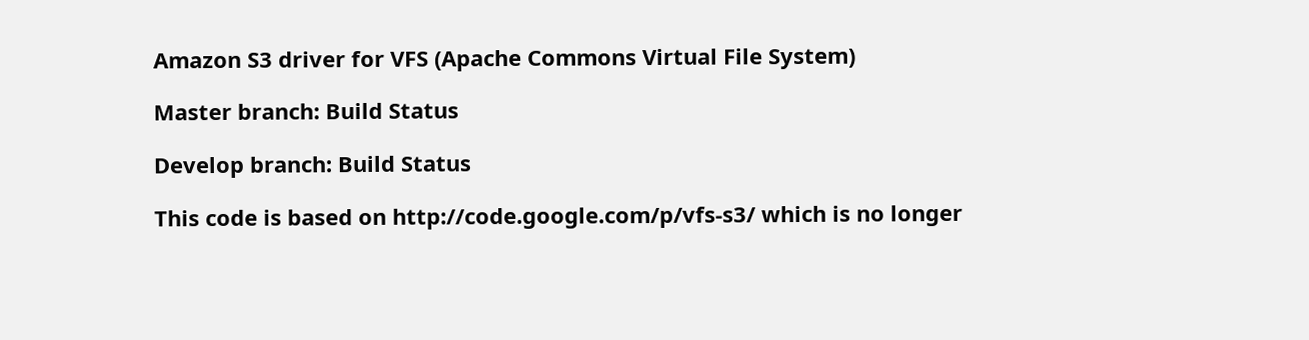Amazon S3 driver for VFS (Apache Commons Virtual File System)

Master branch: Build Status

Develop branch: Build Status

This code is based on http://code.google.com/p/vfs-s3/ which is no longer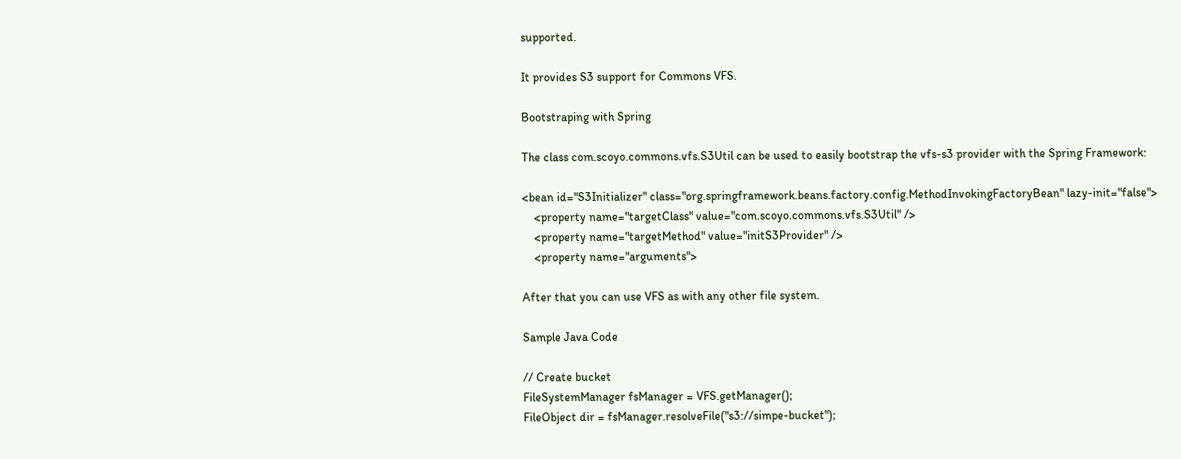supported.

It provides S3 support for Commons VFS.

Bootstraping with Spring

The class com.scoyo.commons.vfs.S3Util can be used to easily bootstrap the vfs-s3 provider with the Spring Framework:

<bean id="S3Initializer" class="org.springframework.beans.factory.config.MethodInvokingFactoryBean" lazy-init="false">
    <property name="targetClass" value="com.scoyo.commons.vfs.S3Util" />
    <property name="targetMethod" value="initS3Provider" />
    <property name="arguments">

After that you can use VFS as with any other file system.

Sample Java Code

// Create bucket
FileSystemManager fsManager = VFS.getManager();
FileObject dir = fsManager.resolveFile("s3://simpe-bucket");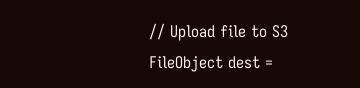// Upload file to S3
FileObject dest =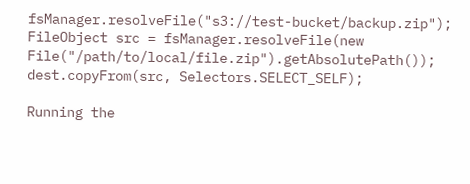fsManager.resolveFile("s3://test-bucket/backup.zip");
FileObject src = fsManager.resolveFile(new File("/path/to/local/file.zip").getAbsolutePath());
dest.copyFrom(src, Selectors.SELECT_SELF);

Running the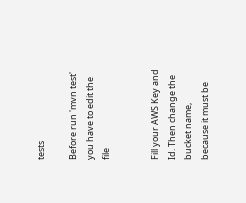tests

Before run 'mvn test' you have to edit the file


Fill your AWS Key and Id. Then change the bucket name, because it must be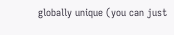globally unique (you can just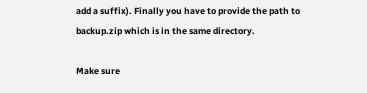add a suffix). Finally you have to provide the path to backup.zip which is in the same directory.

Make sure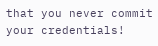that you never commit your credentials!